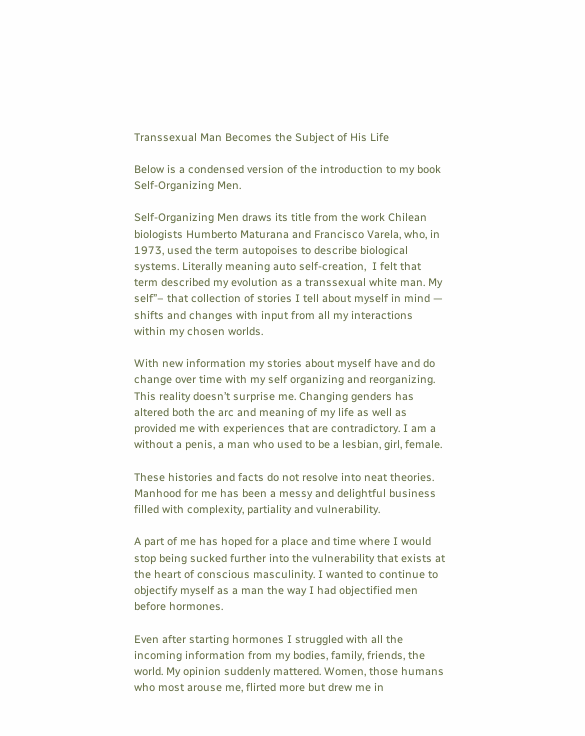Transsexual Man Becomes the Subject of His Life

Below is a condensed version of the introduction to my book Self-Organizing Men.

Self-Organizing Men draws its title from the work Chilean biologists Humberto Maturana and Francisco Varela, who, in 1973, used the term autopoises to describe biological systems. Literally meaning auto self-creation,  I felt that term described my evolution as a transsexual white man. My self”– that collection of stories I tell about myself in mind — shifts and changes with input from all my interactions within my chosen worlds.

With new information my stories about myself have and do change over time with my self organizing and reorganizing. This reality doesn’t surprise me. Changing genders has altered both the arc and meaning of my life as well as provided me with experiences that are contradictory. I am a without a penis, a man who used to be a lesbian, girl, female.

These histories and facts do not resolve into neat theories. Manhood for me has been a messy and delightful business filled with complexity, partiality and vulnerability.

A part of me has hoped for a place and time where I would stop being sucked further into the vulnerability that exists at the heart of conscious masculinity. I wanted to continue to objectify myself as a man the way I had objectified men before hormones.

Even after starting hormones I struggled with all the incoming information from my bodies, family, friends, the world. My opinion suddenly mattered. Women, those humans who most arouse me, flirted more but drew me in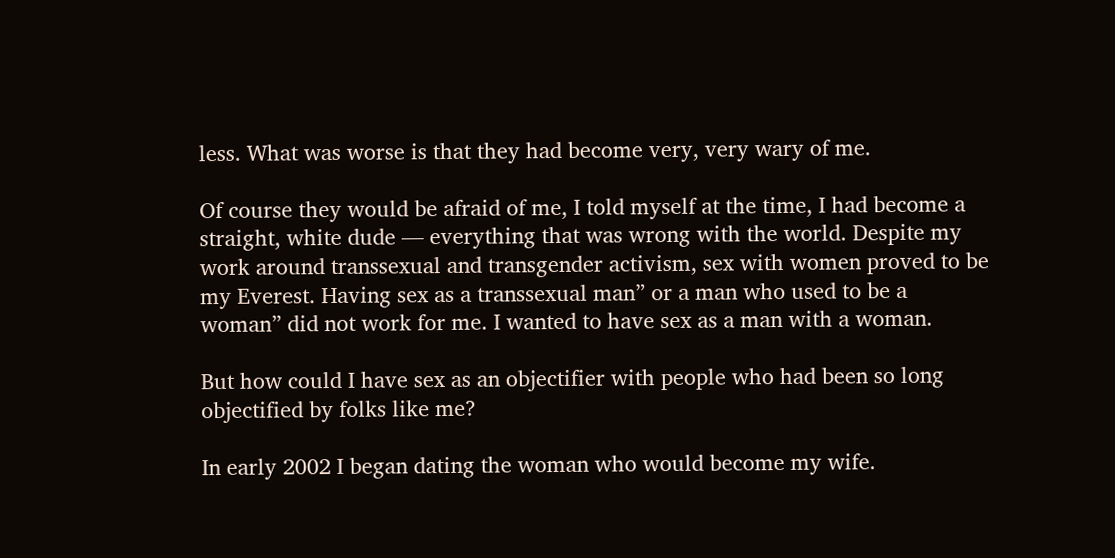less. What was worse is that they had become very, very wary of me.

Of course they would be afraid of me, I told myself at the time, I had become a straight, white dude — everything that was wrong with the world. Despite my work around transsexual and transgender activism, sex with women proved to be my Everest. Having sex as a transsexual man” or a man who used to be a woman” did not work for me. I wanted to have sex as a man with a woman.

But how could I have sex as an objectifier with people who had been so long objectified by folks like me?

In early 2002 I began dating the woman who would become my wife.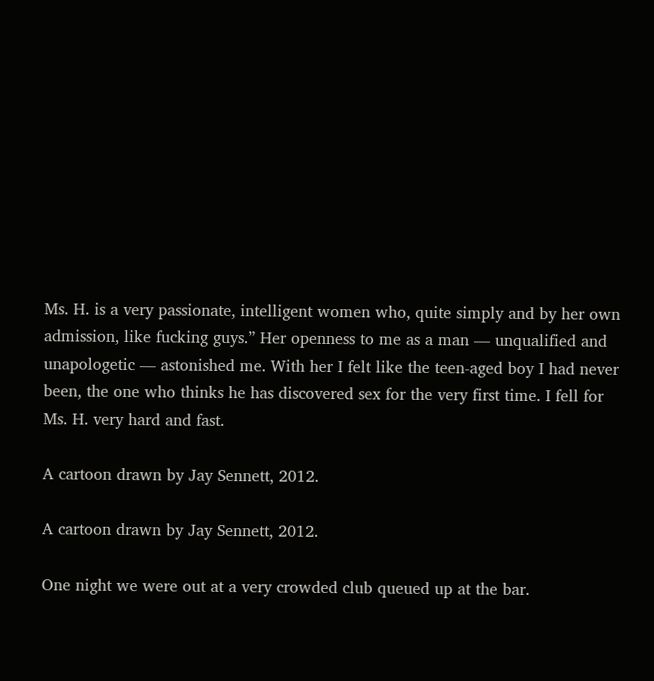Ms. H. is a very passionate, intelligent women who, quite simply and by her own admission, like fucking guys.” Her openness to me as a man — unqualified and unapologetic — astonished me. With her I felt like the teen-aged boy I had never been, the one who thinks he has discovered sex for the very first time. I fell for Ms. H. very hard and fast.

A cartoon drawn by Jay Sennett, 2012.

A cartoon drawn by Jay Sennett, 2012.

One night we were out at a very crowded club queued up at the bar.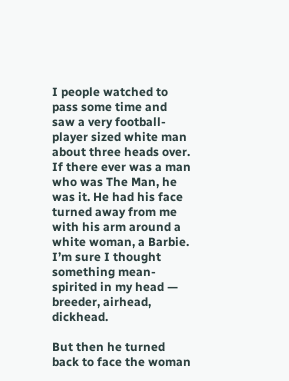I people watched to pass some time and saw a very football-player sized white man about three heads over. If there ever was a man who was The Man, he was it. He had his face turned away from me with his arm around a white woman, a Barbie. I’m sure I thought something mean-spirited in my head — breeder, airhead, dickhead.

But then he turned back to face the woman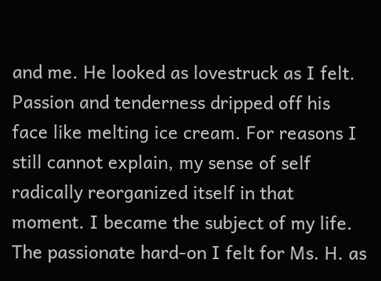and me. He looked as lovestruck as I felt. Passion and tenderness dripped off his face like melting ice cream. For reasons I still cannot explain, my sense of self radically reorganized itself in that moment. I became the subject of my life. The passionate hard-on I felt for Ms. H. as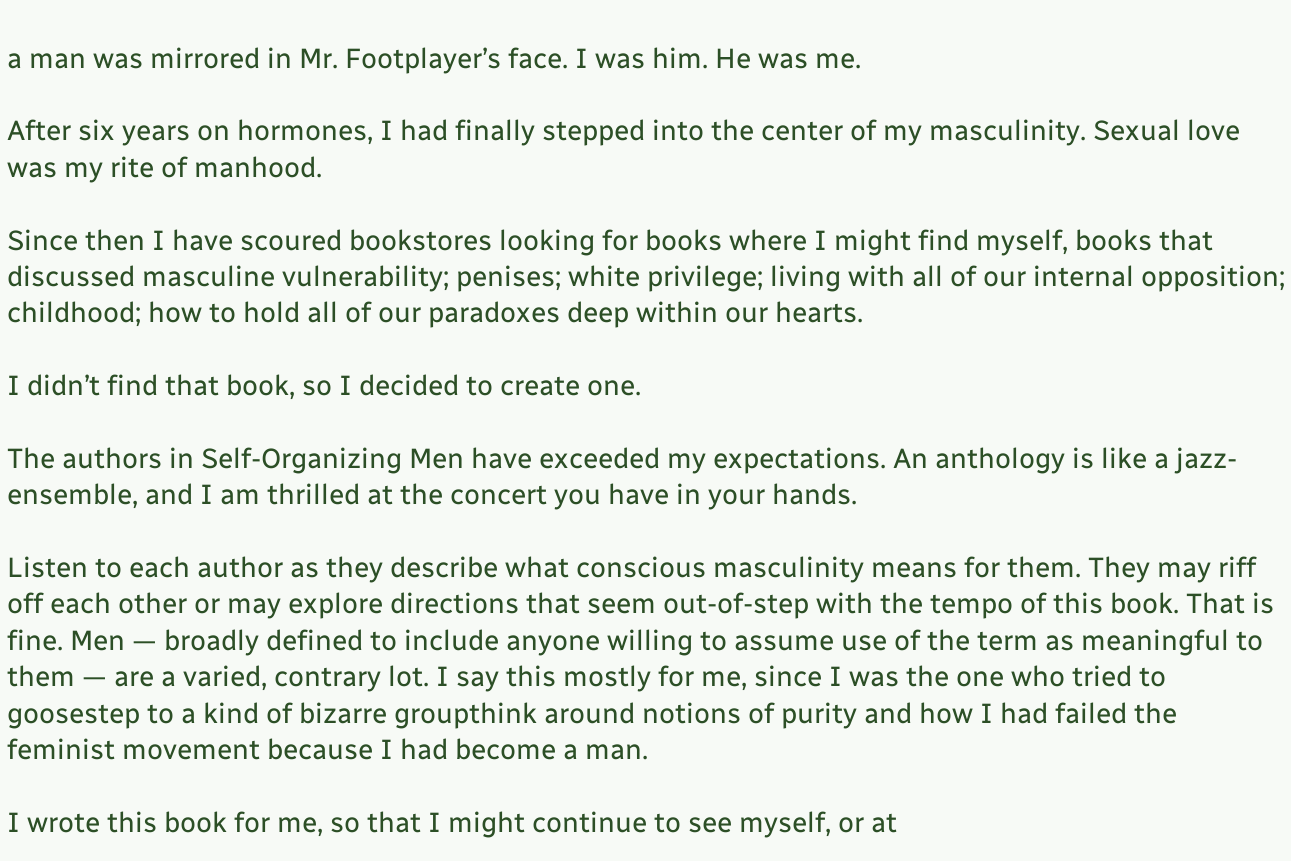a man was mirrored in Mr. Footplayer’s face. I was him. He was me.

After six years on hormones, I had finally stepped into the center of my masculinity. Sexual love was my rite of manhood.

Since then I have scoured bookstores looking for books where I might find myself, books that discussed masculine vulnerability; penises; white privilege; living with all of our internal opposition; childhood; how to hold all of our paradoxes deep within our hearts.

I didn’t find that book, so I decided to create one.

The authors in Self-Organizing Men have exceeded my expectations. An anthology is like a jazz-ensemble, and I am thrilled at the concert you have in your hands.

Listen to each author as they describe what conscious masculinity means for them. They may riff off each other or may explore directions that seem out-of-step with the tempo of this book. That is fine. Men — broadly defined to include anyone willing to assume use of the term as meaningful to them — are a varied, contrary lot. I say this mostly for me, since I was the one who tried to goosestep to a kind of bizarre groupthink around notions of purity and how I had failed the feminist movement because I had become a man.

I wrote this book for me, so that I might continue to see myself, or at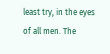least try, in the eyes of all men. The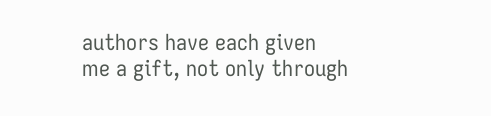authors have each given me a gift, not only through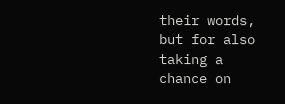their words, but for also taking a chance on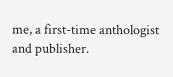me, a first-time anthologist and publisher.